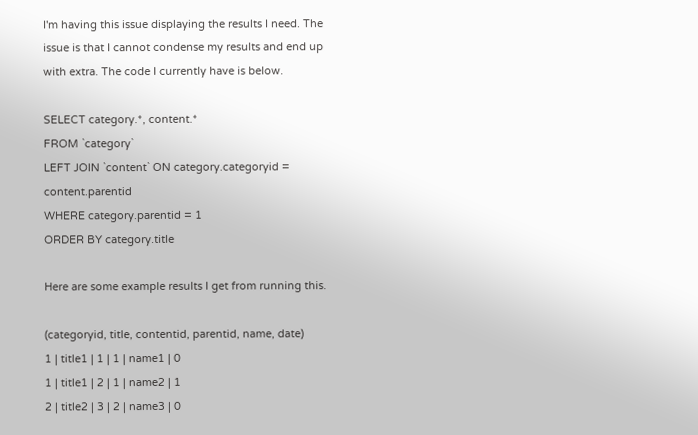I'm having this issue displaying the results I need. The issue is that I cannot condense my results and end up with extra. The code I currently have is below.

SELECT category.*, content.*
FROM `category`
LEFT JOIN `content` ON category.categoryid = content.parentid
WHERE category.parentid = 1
ORDER BY category.title

Here are some example results I get from running this.

(categoryid, title, contentid, parentid, name, date)
1 | title1 | 1 | 1 | name1 | 0
1 | title1 | 2 | 1 | name2 | 1
2 | title2 | 3 | 2 | name3 | 0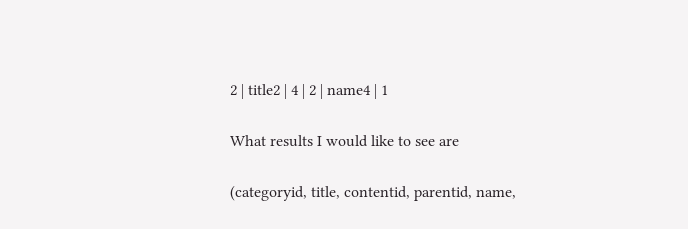2 | title2 | 4 | 2 | name4 | 1

What results I would like to see are

(categoryid, title, contentid, parentid, name,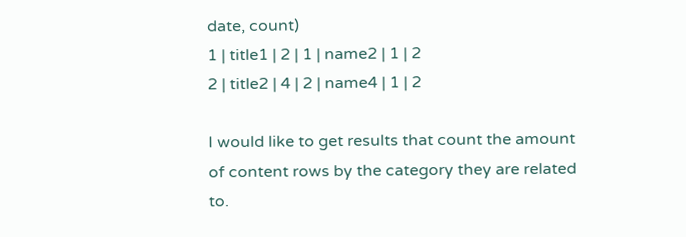date, count)
1 | title1 | 2 | 1 | name2 | 1 | 2
2 | title2 | 4 | 2 | name4 | 1 | 2

I would like to get results that count the amount of content rows by the category they are related to.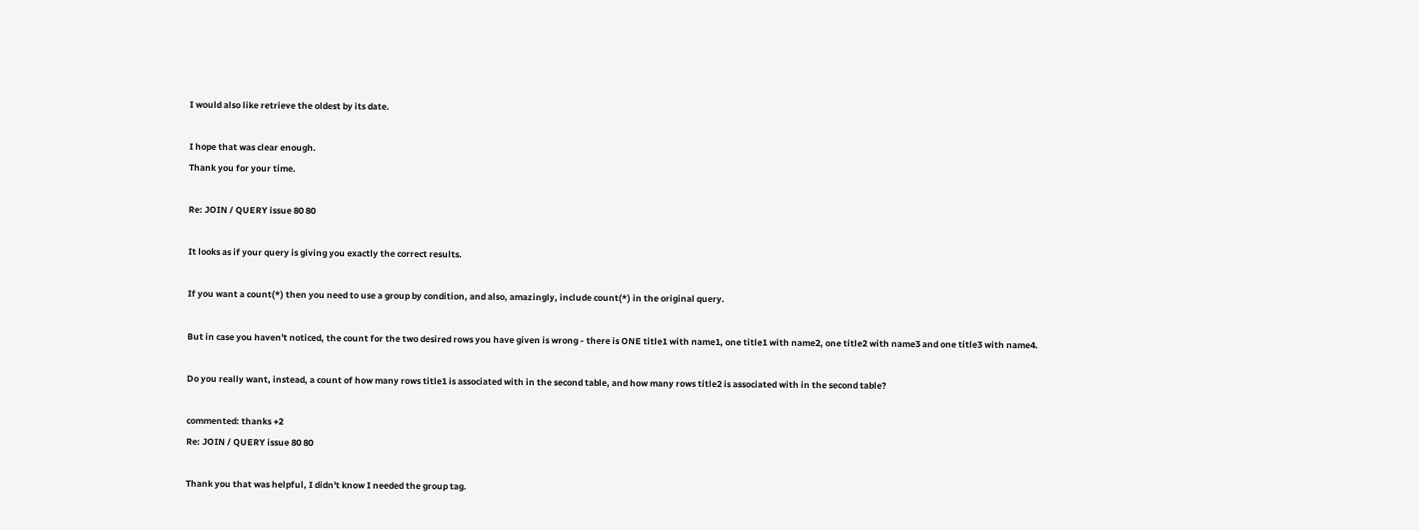I would also like retrieve the oldest by its date.

I hope that was clear enough.
Thank you for your time.

Re: JOIN / QUERY issue 80 80

It looks as if your query is giving you exactly the correct results.

If you want a count(*) then you need to use a group by condition, and also, amazingly, include count(*) in the original query.

But in case you haven't noticed, the count for the two desired rows you have given is wrong - there is ONE title1 with name1, one title1 with name2, one title2 with name3 and one title3 with name4.

Do you really want, instead, a count of how many rows title1 is associated with in the second table, and how many rows title2 is associated with in the second table?

commented: thanks +2
Re: JOIN / QUERY issue 80 80

Thank you that was helpful, I didn't know I needed the group tag.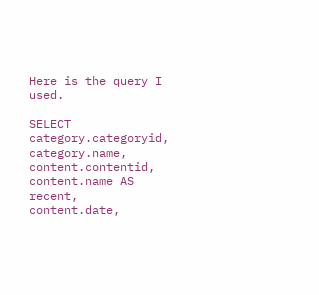Here is the query I used.

SELECT category.categoryid, category.name, content.contentid, content.name AS recent, content.date,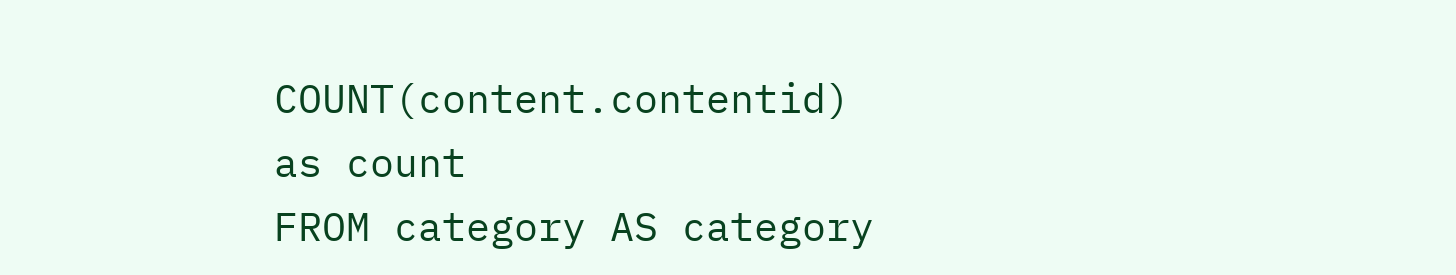COUNT(content.contentid) as count
FROM category AS category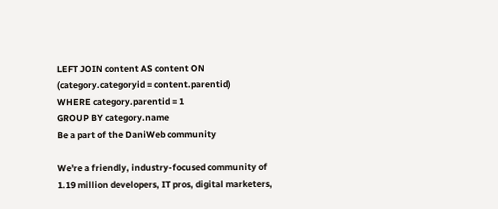LEFT JOIN content AS content ON (category.categoryid = content.parentid)
WHERE category.parentid = 1
GROUP BY category.name
Be a part of the DaniWeb community

We're a friendly, industry-focused community of 1.19 million developers, IT pros, digital marketers,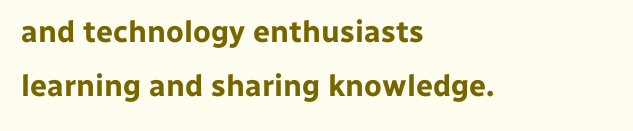and technology enthusiasts learning and sharing knowledge.